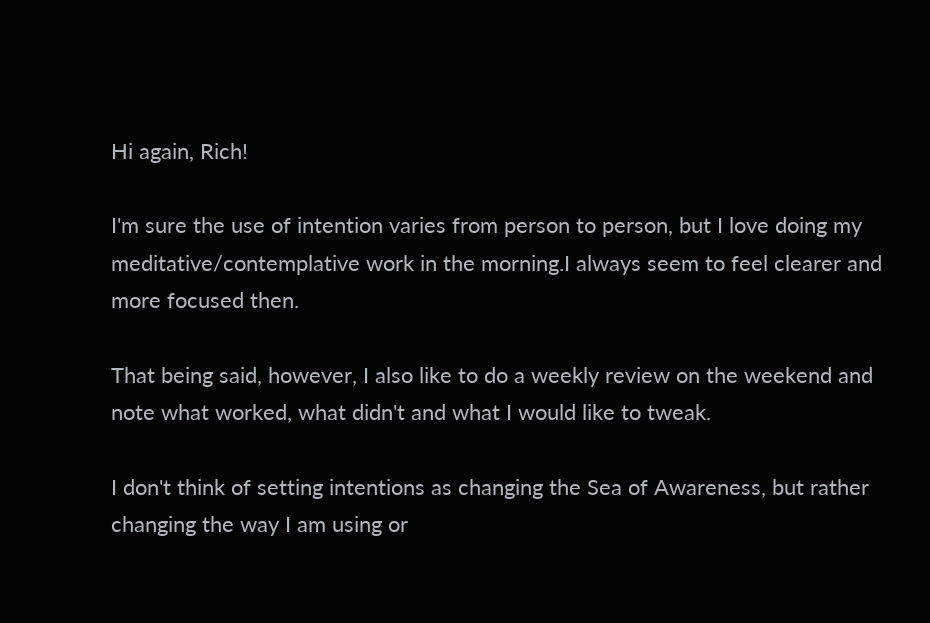Hi again, Rich!

I'm sure the use of intention varies from person to person, but I love doing my meditative/contemplative work in the morning.I always seem to feel clearer and more focused then.

That being said, however, I also like to do a weekly review on the weekend and note what worked, what didn't and what I would like to tweak.

I don't think of setting intentions as changing the Sea of Awareness, but rather changing the way I am using or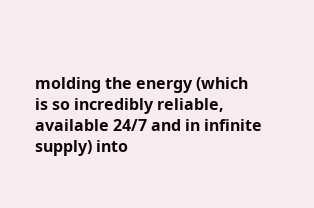molding the energy (which is so incredibly reliable, available 24/7 and in infinite supply) into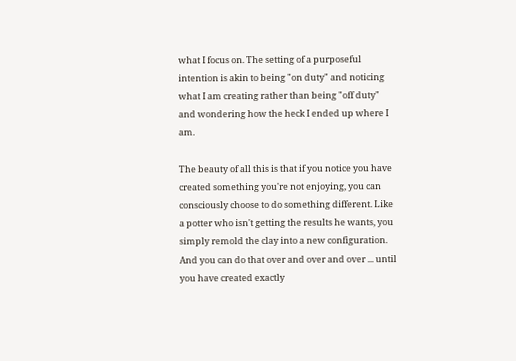what I focus on. The setting of a purposeful intention is akin to being "on duty" and noticing what I am creating rather than being "off duty" and wondering how the heck I ended up where I am.

The beauty of all this is that if you notice you have created something you're not enjoying, you can consciously choose to do something different. Like a potter who isn't getting the results he wants, you simply remold the clay into a new configuration. And you can do that over and over and over ... until you have created exactly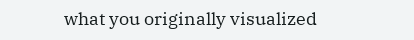what you originally visualized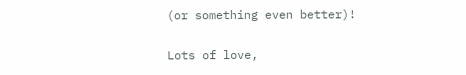(or something even better)!

Lots of love,